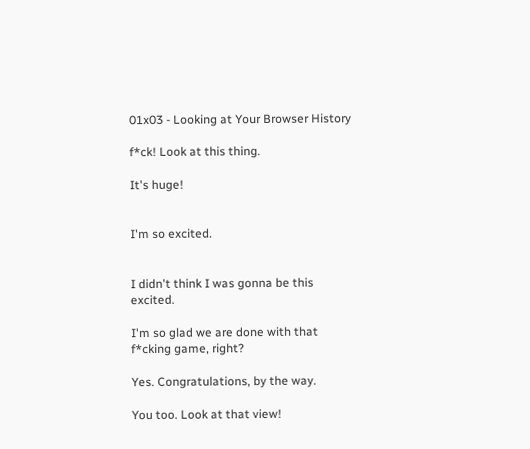01x03 - Looking at Your Browser History

f*ck! Look at this thing.

It's huge!


I'm so excited.


I didn't think I was gonna be this excited.

I'm so glad we are done with that f*cking game, right?

Yes. Congratulations, by the way.

You too. Look at that view!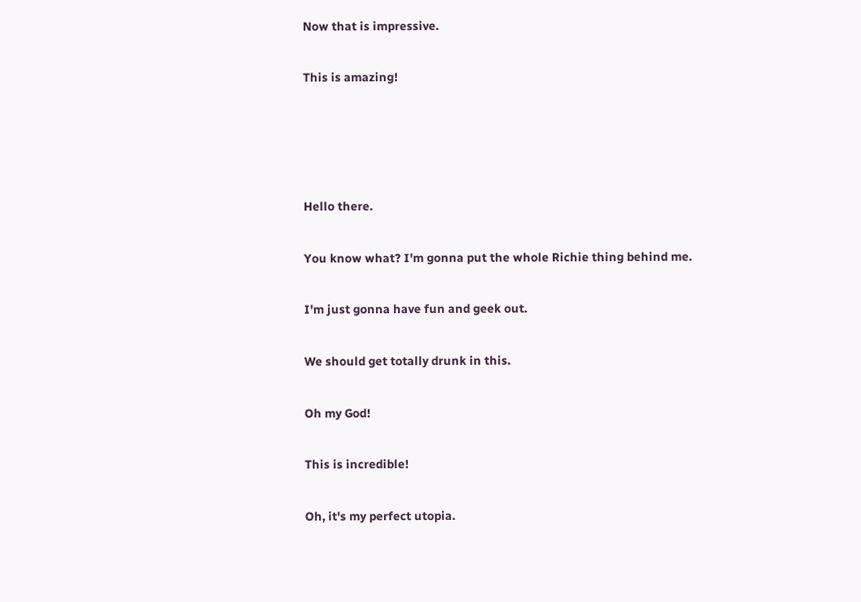Now that is impressive.

This is amazing!




Hello there.

You know what? I'm gonna put the whole Richie thing behind me.

I'm just gonna have fun and geek out.

We should get totally drunk in this.

Oh my God!

This is incredible!

Oh, it's my perfect utopia.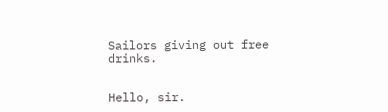Sailors giving out free drinks.


Hello, sir.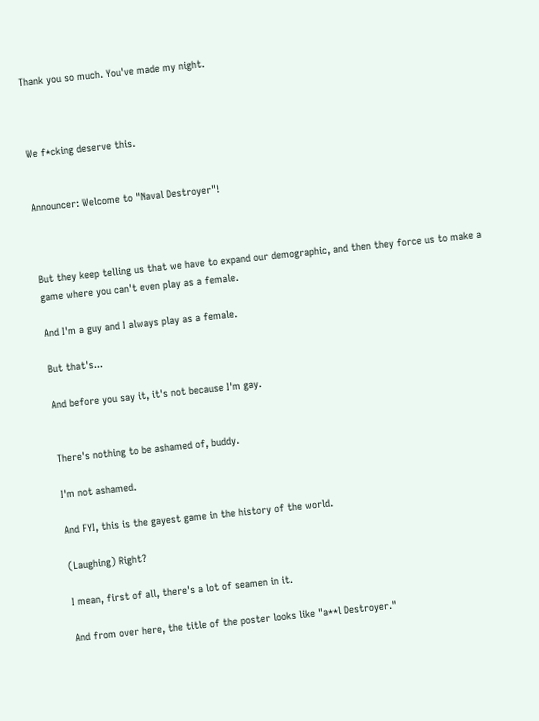Thank you so much. You've made my night.



We f*cking deserve this.


Announcer: Welcome to "Naval Destroyer"!



But they keep telling us that we have to expand our demographic, and then they force us to make a game where you can't even play as a female.

And I'm a guy and I always play as a female.

But that's...

And before you say it, it's not because I'm gay.


There's nothing to be ashamed of, buddy.

I'm not ashamed.

And FYI, this is the gayest game in the history of the world.

(Laughing) Right?

I mean, first of all, there's a lot of seamen in it.

And from over here, the title of the poster looks like "a**l Destroyer."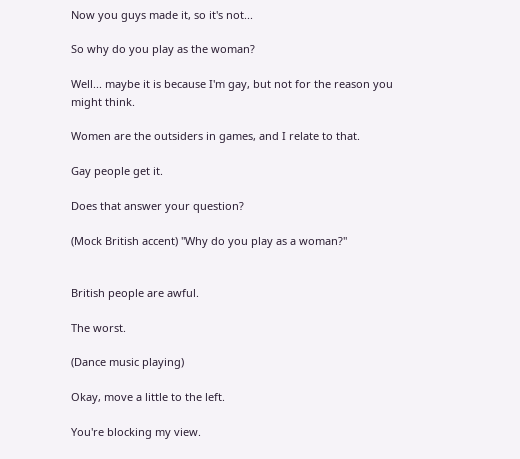Now you guys made it, so it's not...

So why do you play as the woman?

Well... maybe it is because I'm gay, but not for the reason you might think.

Women are the outsiders in games, and I relate to that.

Gay people get it.

Does that answer your question?

(Mock British accent) "Why do you play as a woman?"


British people are awful.

The worst.

(Dance music playing)

Okay, move a little to the left.

You're blocking my view.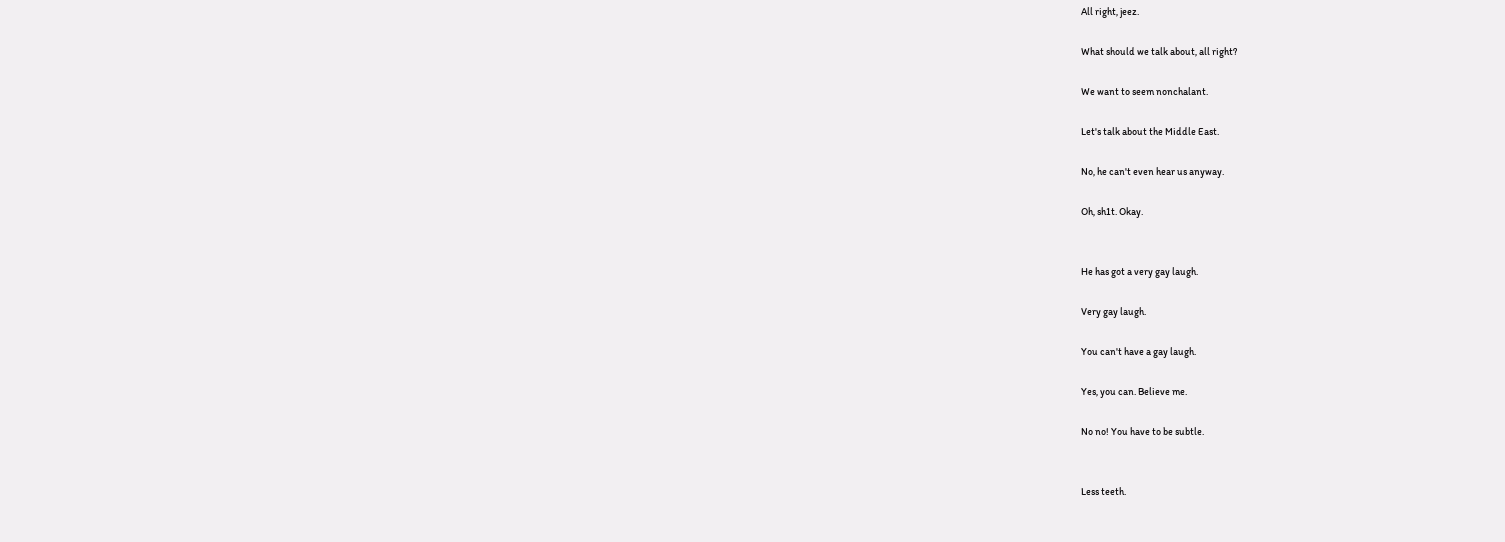All right, jeez.

What should we talk about, all right?

We want to seem nonchalant.

Let's talk about the Middle East.

No, he can't even hear us anyway.

Oh, sh1t. Okay.


He has got a very gay laugh.

Very gay laugh.

You can't have a gay laugh.

Yes, you can. Believe me.

No no! You have to be subtle.


Less teeth.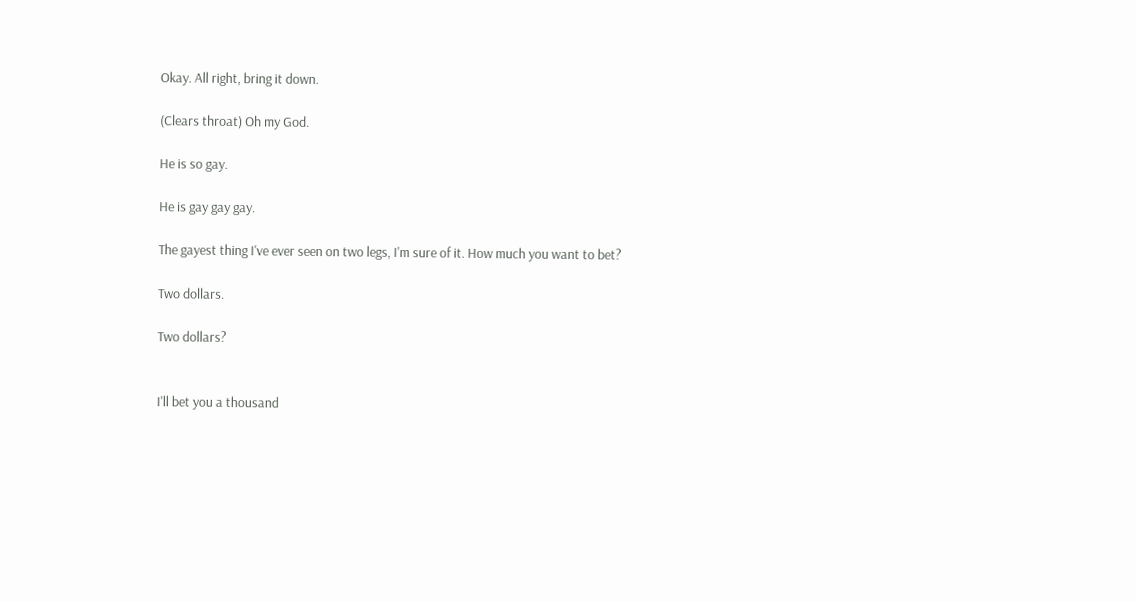Okay. All right, bring it down.

(Clears throat) Oh my God.

He is so gay.

He is gay gay gay.

The gayest thing I've ever seen on two legs, I'm sure of it. How much you want to bet?

Two dollars.

Two dollars?


I'll bet you a thousand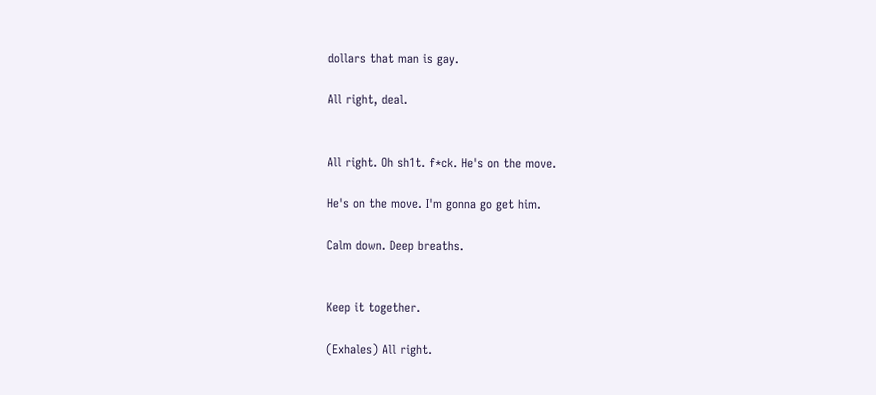dollars that man is gay.

All right, deal.


All right. Oh sh1t. f*ck. He's on the move.

He's on the move. I'm gonna go get him.

Calm down. Deep breaths.


Keep it together.

(Exhales) All right.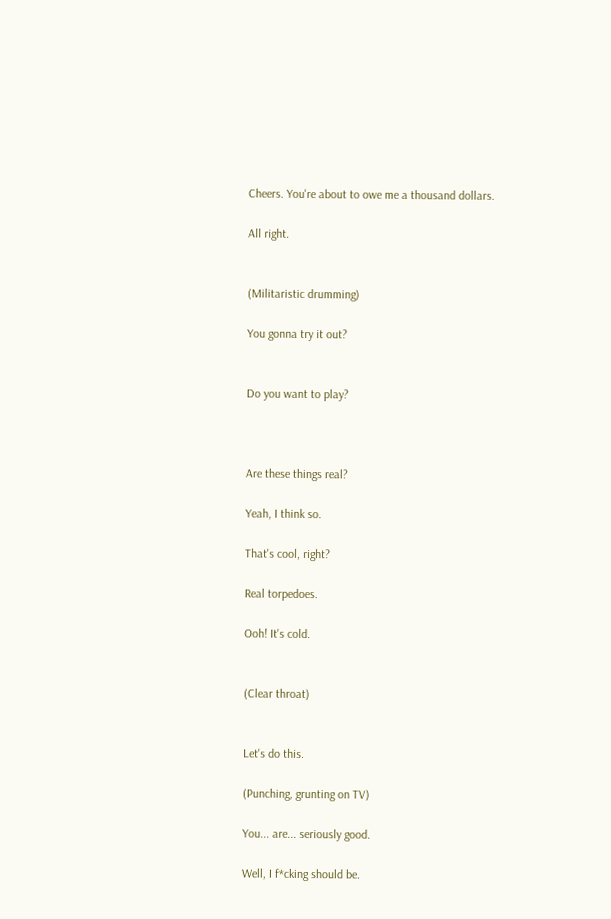Cheers. You're about to owe me a thousand dollars.

All right.


(Militaristic drumming)

You gonna try it out?


Do you want to play?



Are these things real?

Yeah, I think so.

That's cool, right?

Real torpedoes.

Ooh! It's cold.


(Clear throat)


Let's do this.

(Punching, grunting on TV)

You... are... seriously good.

Well, I f*cking should be.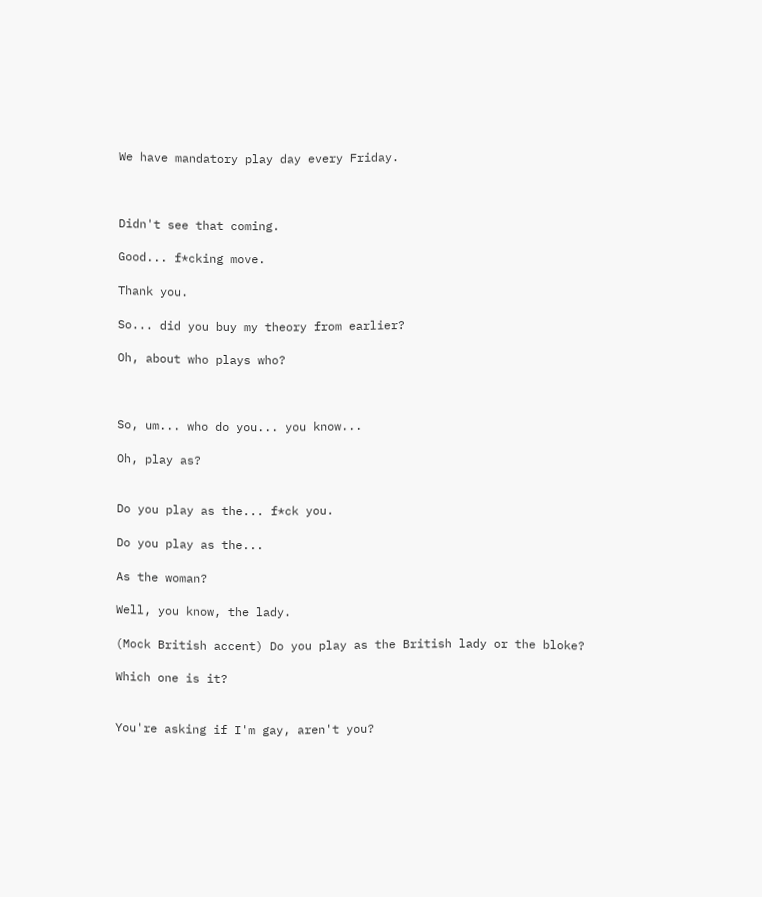We have mandatory play day every Friday.



Didn't see that coming.

Good... f*cking move.

Thank you.

So... did you buy my theory from earlier?

Oh, about who plays who?



So, um... who do you... you know...

Oh, play as?


Do you play as the... f*ck you.

Do you play as the...

As the woman?

Well, you know, the lady.

(Mock British accent) Do you play as the British lady or the bloke?

Which one is it?


You're asking if I'm gay, aren't you?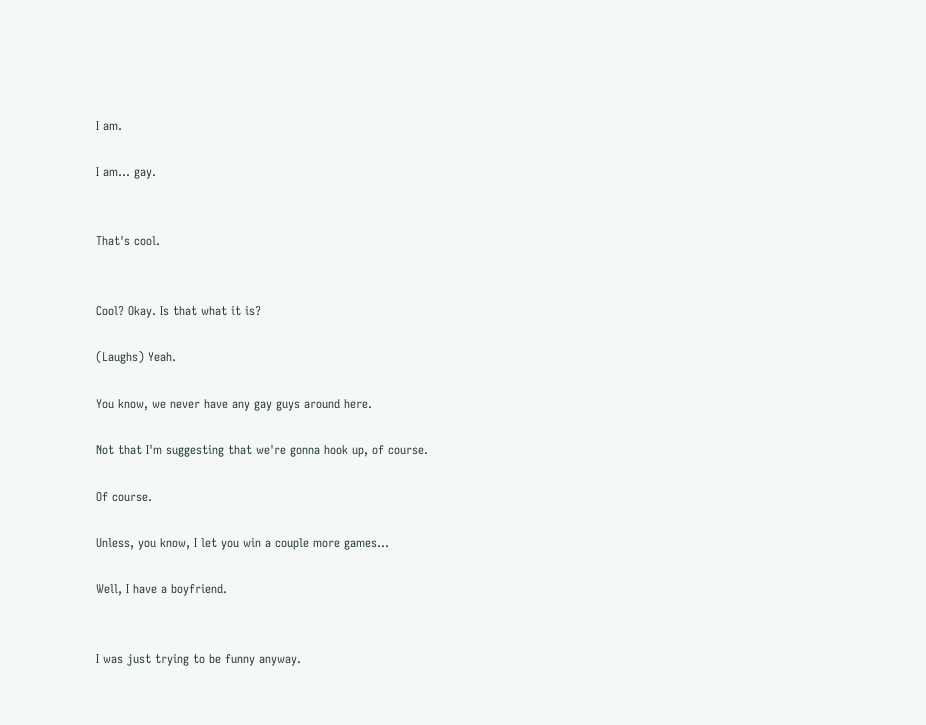I am.

I am... gay.


That's cool.


Cool? Okay. Is that what it is?

(Laughs) Yeah.

You know, we never have any gay guys around here.

Not that I'm suggesting that we're gonna hook up, of course.

Of course.

Unless, you know, I let you win a couple more games...

Well, I have a boyfriend.


I was just trying to be funny anyway.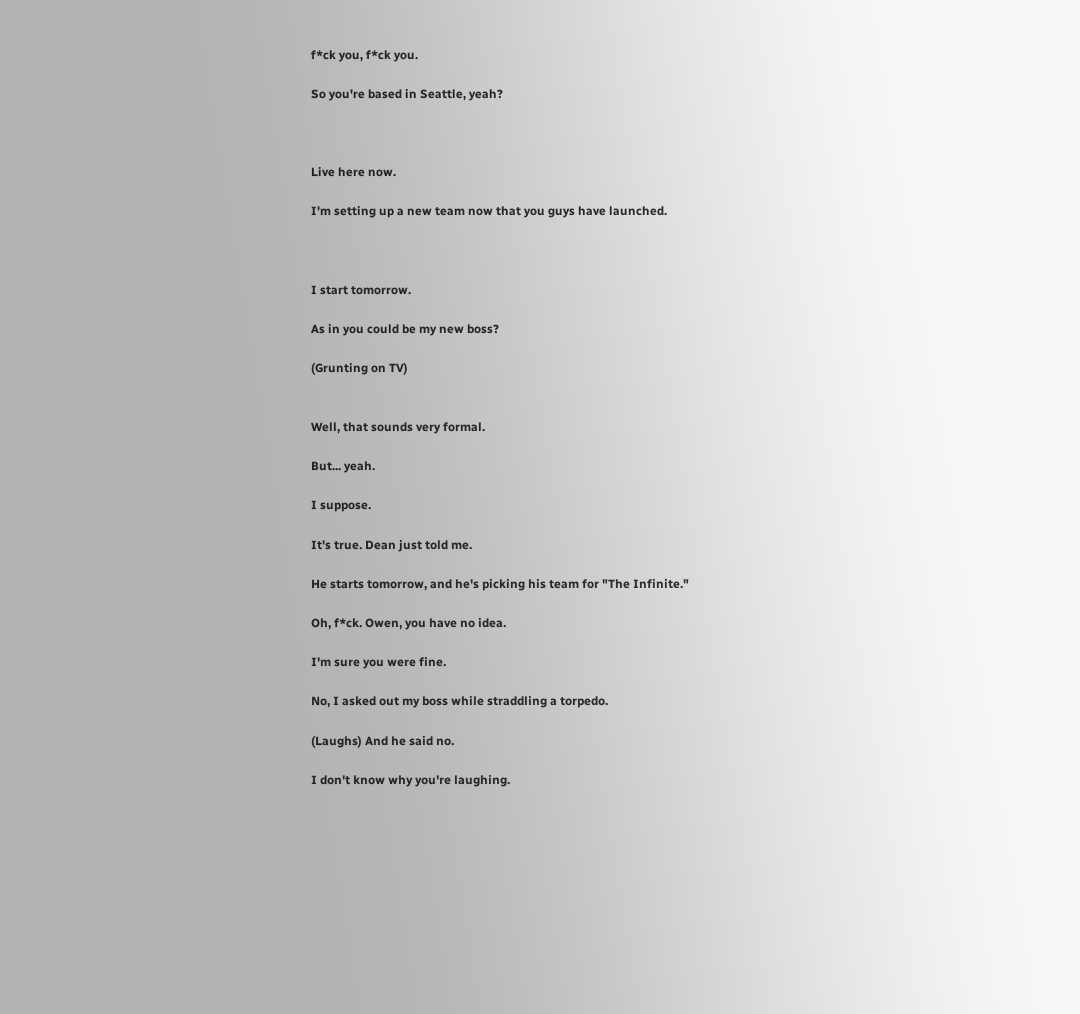f*ck you, f*ck you.

So you're based in Seattle, yeah?



Live here now.

I'm setting up a new team now that you guys have launched.



I start tomorrow.

As in you could be my new boss?

(Grunting on TV)


Well, that sounds very formal.

But... yeah.

I suppose.

It's true. Dean just told me.

He starts tomorrow, and he's picking his team for "The Infinite."

Oh, f*ck. Owen, you have no idea.

I'm sure you were fine.

No, I asked out my boss while straddling a torpedo.

(Laughs) And he said no.

I don't know why you're laughing.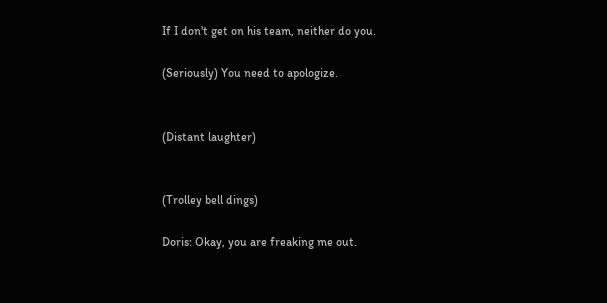If I don't get on his team, neither do you.

(Seriously) You need to apologize.


(Distant laughter)


(Trolley bell dings)

Doris: Okay, you are freaking me out.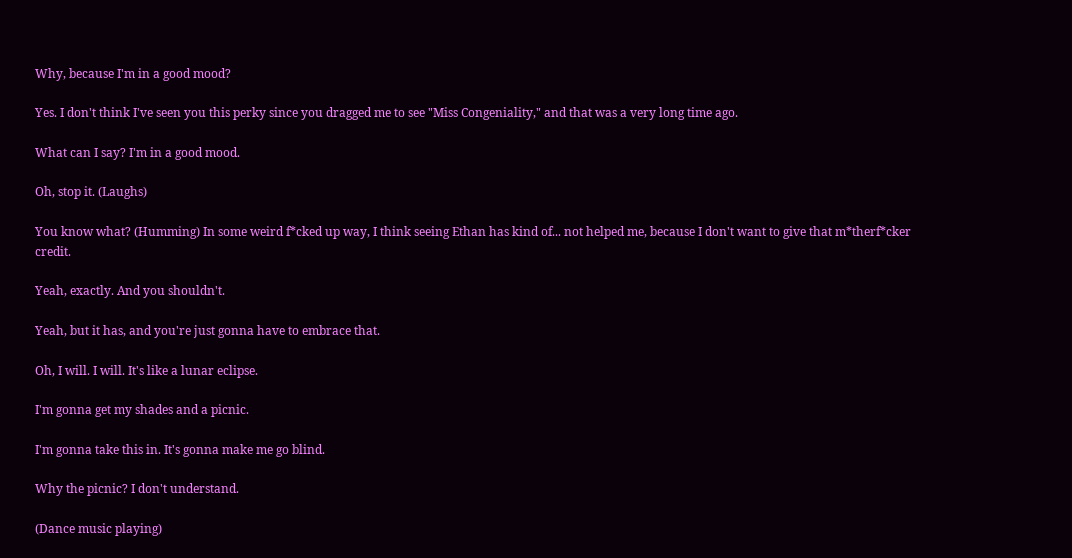Why, because I'm in a good mood?

Yes. I don't think I've seen you this perky since you dragged me to see "Miss Congeniality," and that was a very long time ago.

What can I say? I'm in a good mood.

Oh, stop it. (Laughs)

You know what? (Humming) In some weird f*cked up way, I think seeing Ethan has kind of... not helped me, because I don't want to give that m*therf*cker credit.

Yeah, exactly. And you shouldn't.

Yeah, but it has, and you're just gonna have to embrace that.

Oh, I will. I will. It's like a lunar eclipse.

I'm gonna get my shades and a picnic.

I'm gonna take this in. It's gonna make me go blind.

Why the picnic? I don't understand.

(Dance music playing)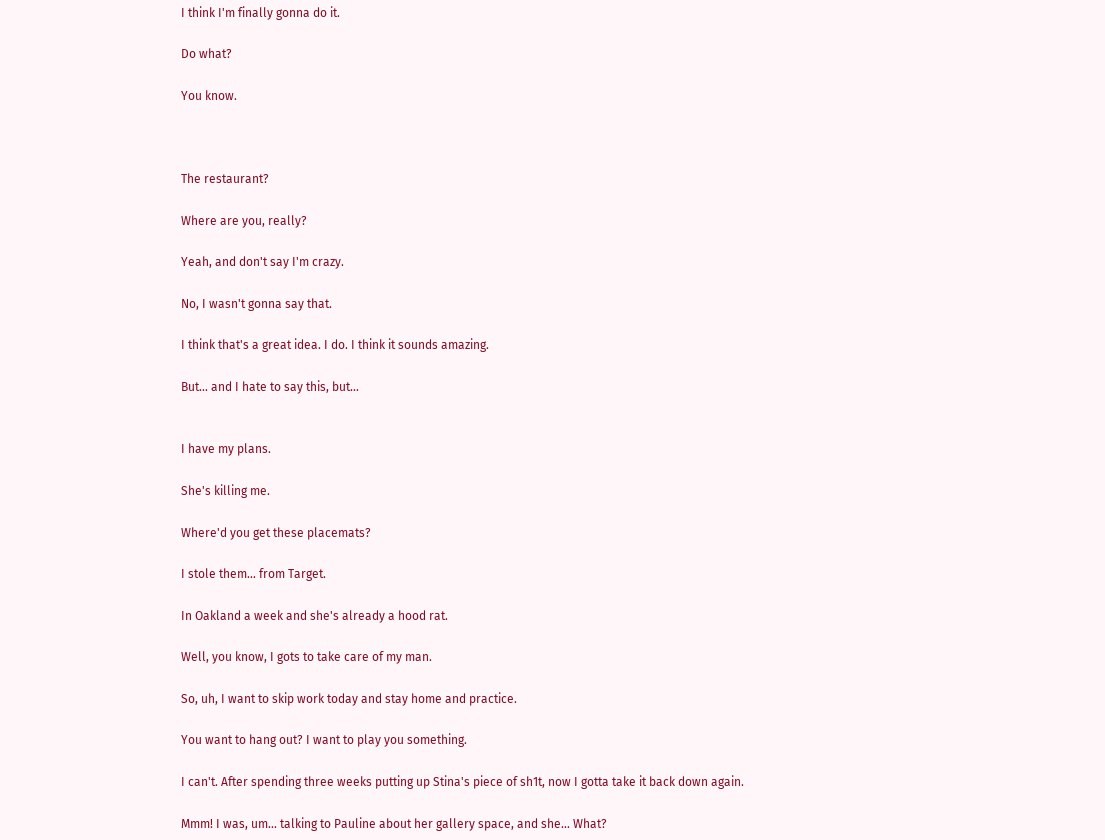I think I'm finally gonna do it.

Do what?

You know.



The restaurant?

Where are you, really?

Yeah, and don't say I'm crazy.

No, I wasn't gonna say that.

I think that's a great idea. I do. I think it sounds amazing.

But... and I hate to say this, but...


I have my plans.

She's killing me.

Where'd you get these placemats?

I stole them... from Target.

In Oakland a week and she's already a hood rat.

Well, you know, I gots to take care of my man.

So, uh, I want to skip work today and stay home and practice.

You want to hang out? I want to play you something.

I can't. After spending three weeks putting up Stina's piece of sh1t, now I gotta take it back down again.

Mmm! I was, um... talking to Pauline about her gallery space, and she... What?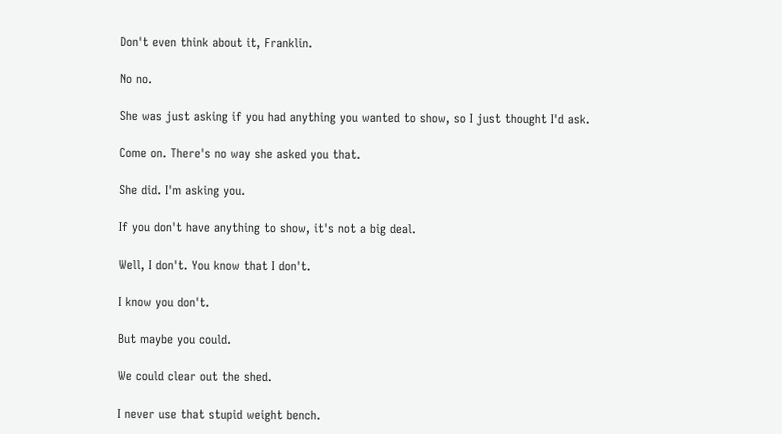Don't even think about it, Franklin.

No no.

She was just asking if you had anything you wanted to show, so I just thought I'd ask.

Come on. There's no way she asked you that.

She did. I'm asking you.

If you don't have anything to show, it's not a big deal.

Well, I don't. You know that I don't.

I know you don't.

But maybe you could.

We could clear out the shed.

I never use that stupid weight bench.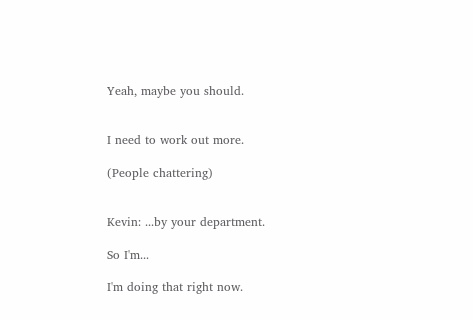Yeah, maybe you should.


I need to work out more.

(People chattering)


Kevin: ...by your department.

So I'm...

I'm doing that right now.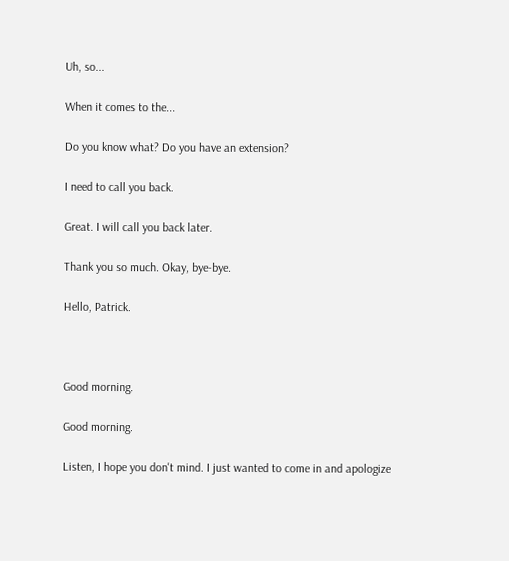Uh, so...

When it comes to the...

Do you know what? Do you have an extension?

I need to call you back.

Great. I will call you back later.

Thank you so much. Okay, bye-bye.

Hello, Patrick.



Good morning.

Good morning.

Listen, I hope you don't mind. I just wanted to come in and apologize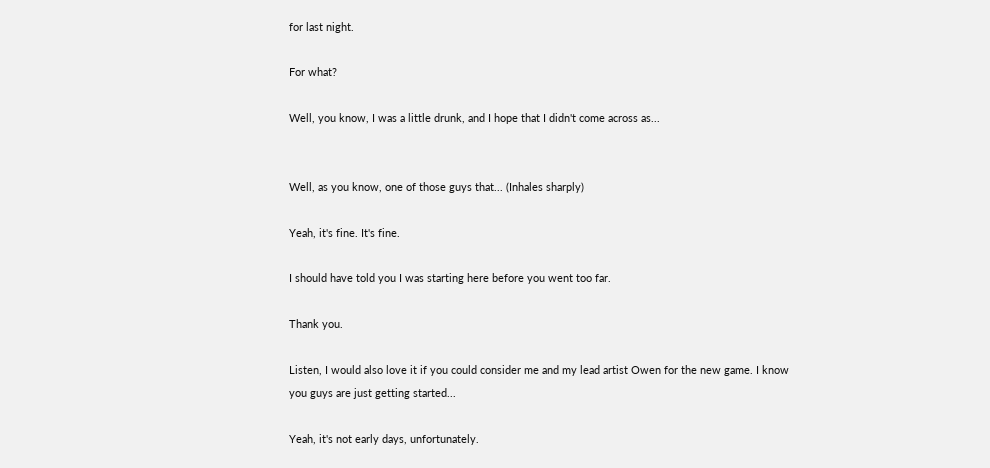for last night.

For what?

Well, you know, I was a little drunk, and I hope that I didn't come across as...


Well, as you know, one of those guys that... (Inhales sharply)

Yeah, it's fine. It's fine.

I should have told you I was starting here before you went too far.

Thank you.

Listen, I would also love it if you could consider me and my lead artist Owen for the new game. I know you guys are just getting started...

Yeah, it's not early days, unfortunately.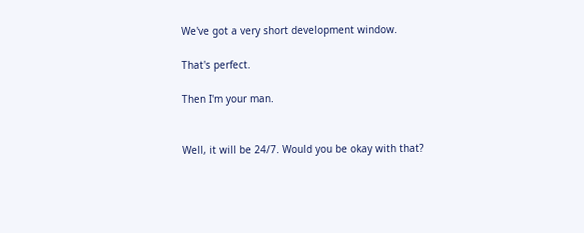We've got a very short development window.

That's perfect.

Then I'm your man.


Well, it will be 24/7. Would you be okay with that?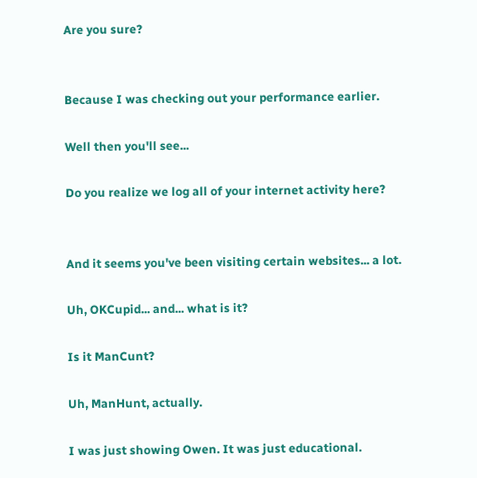Are you sure?


Because I was checking out your performance earlier.

Well then you'll see...

Do you realize we log all of your internet activity here?


And it seems you've been visiting certain websites... a lot.

Uh, OKCupid... and... what is it?

Is it ManCunt?

Uh, ManHunt, actually.

I was just showing Owen. It was just educational.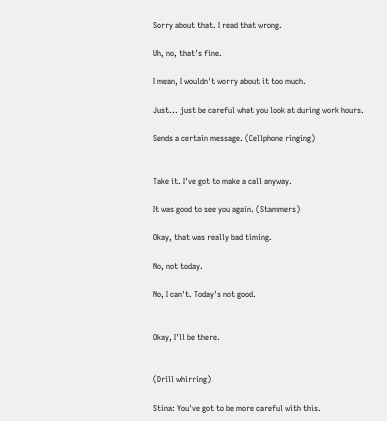Sorry about that. I read that wrong.

Uh, no, that's fine.

I mean, I wouldn't worry about it too much.

Just... just be careful what you look at during work hours.

Sends a certain message. (Cellphone ringing)


Take it. I've got to make a call anyway.

It was good to see you again. (Stammers)

Okay, that was really bad timing.

No, not today.

No, I can't. Today's not good.


Okay, I'll be there.


(Drill whirring)

Stina: You've got to be more careful with this.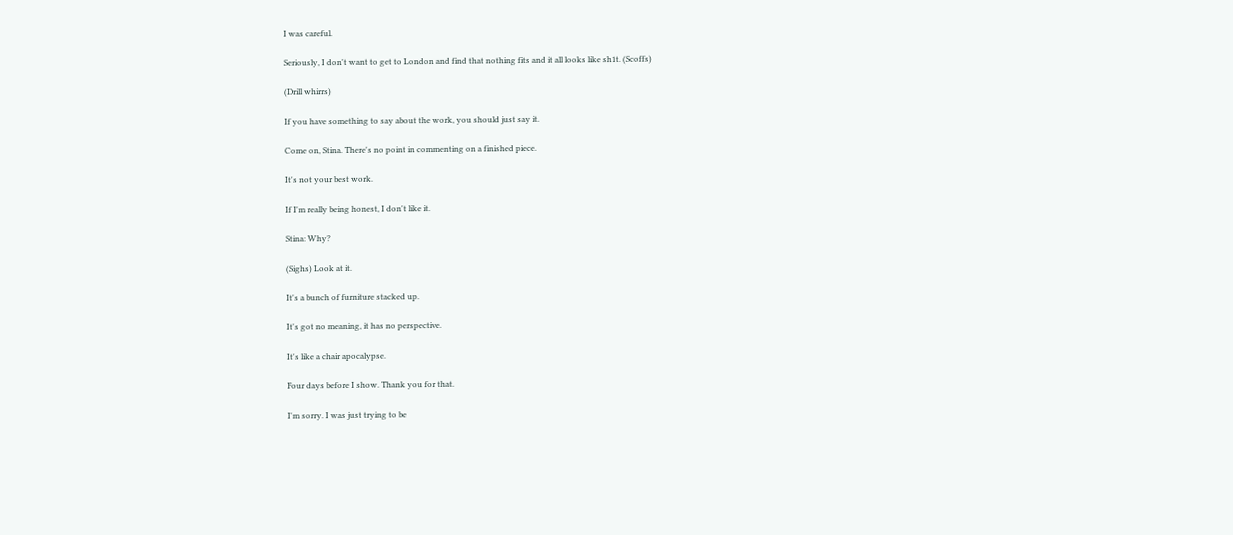I was careful.

Seriously, I don't want to get to London and find that nothing fits and it all looks like sh1t. (Scoffs)

(Drill whirrs)

If you have something to say about the work, you should just say it.

Come on, Stina. There's no point in commenting on a finished piece.

It's not your best work.

If I'm really being honest, I don't like it.

Stina: Why?

(Sighs) Look at it.

It's a bunch of furniture stacked up.

It's got no meaning, it has no perspective.

It's like a chair apocalypse.

Four days before I show. Thank you for that.

I'm sorry. I was just trying to be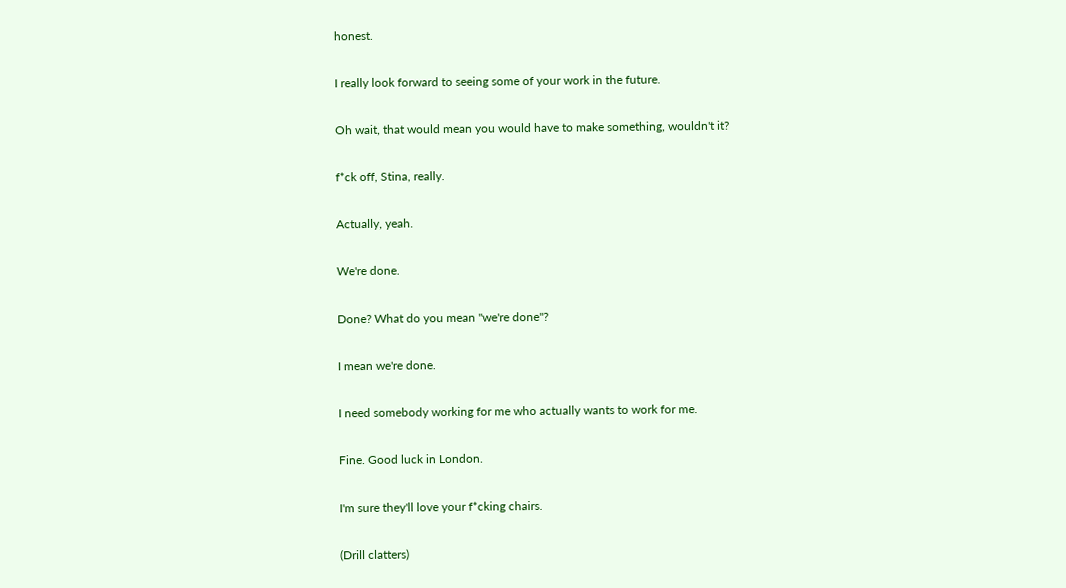honest.

I really look forward to seeing some of your work in the future.

Oh wait, that would mean you would have to make something, wouldn't it?

f*ck off, Stina, really.

Actually, yeah.

We're done.

Done? What do you mean "we're done"?

I mean we're done.

I need somebody working for me who actually wants to work for me.

Fine. Good luck in London.

I'm sure they'll love your f*cking chairs.

(Drill clatters)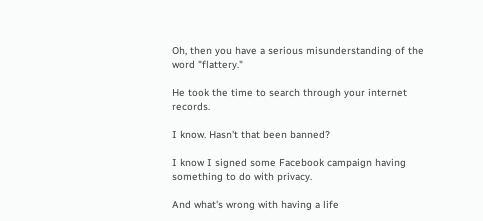Oh, then you have a serious misunderstanding of the word "flattery."

He took the time to search through your internet records.

I know. Hasn't that been banned?

I know I signed some Facebook campaign having something to do with privacy.

And what's wrong with having a life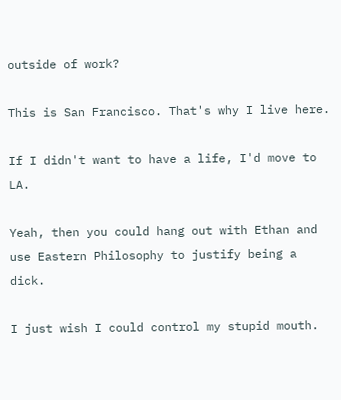outside of work?

This is San Francisco. That's why I live here.

If I didn't want to have a life, I'd move to LA.

Yeah, then you could hang out with Ethan and use Eastern Philosophy to justify being a dick.

I just wish I could control my stupid mouth.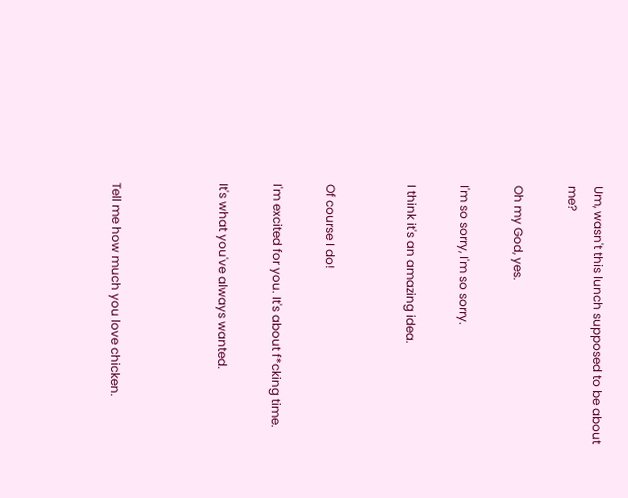Um, wasn't this lunch supposed to be about me?

Oh my God, yes.

I'm so sorry, I'm so sorry.

I think it's an amazing idea.


Of course I do!

I'm excited for you. It's about f*cking time.

It's what you've always wanted.



Tell me how much you love chicken.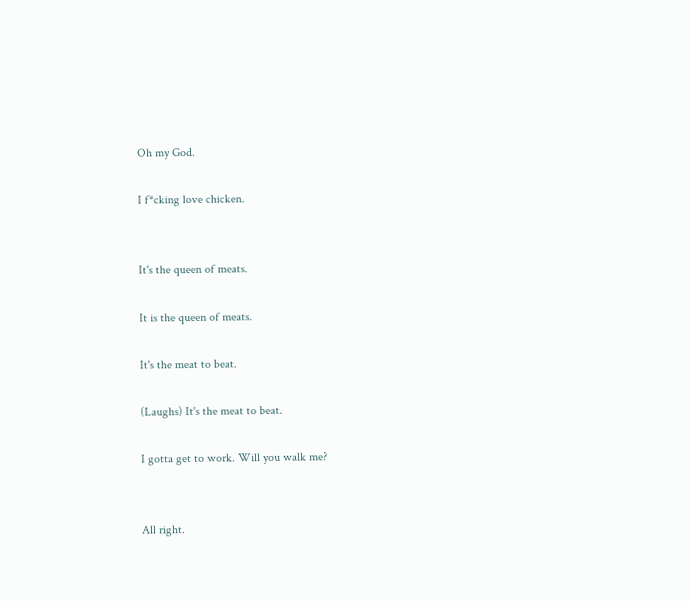Oh my God.

I f*cking love chicken.


It's the queen of meats.

It is the queen of meats.

It's the meat to beat.

(Laughs) It's the meat to beat.

I gotta get to work. Will you walk me?


All right.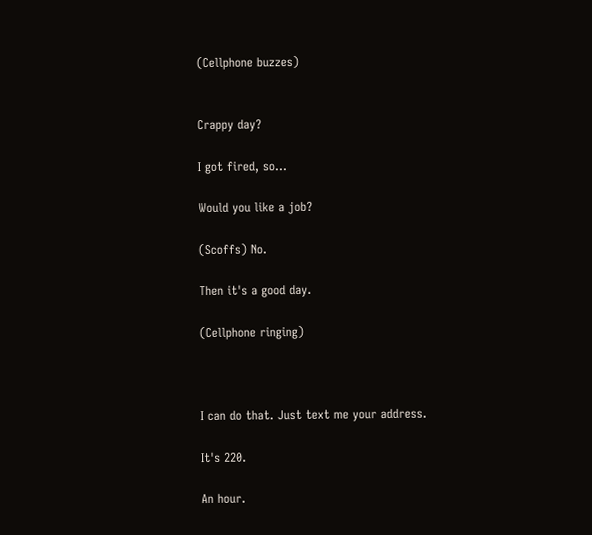(Cellphone buzzes)


Crappy day?

I got fired, so...

Would you like a job?

(Scoffs) No.

Then it's a good day.

(Cellphone ringing)



I can do that. Just text me your address.

It's 220.

An hour.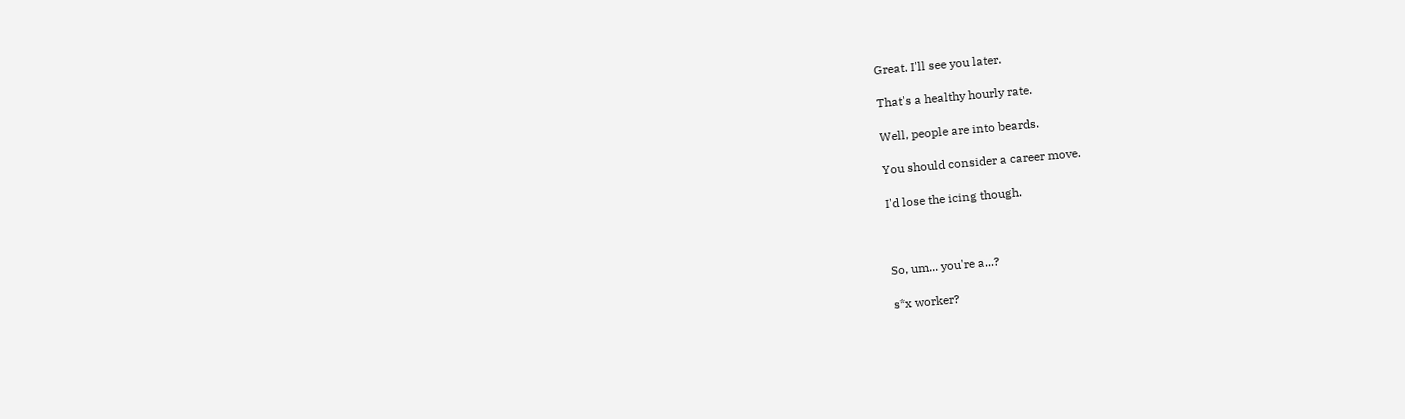Great. I'll see you later.

That's a healthy hourly rate.

Well, people are into beards.

You should consider a career move.

I'd lose the icing though.



So, um... you're a...?

s*x worker?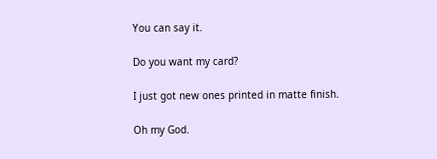You can say it.

Do you want my card?

I just got new ones printed in matte finish.

Oh my God.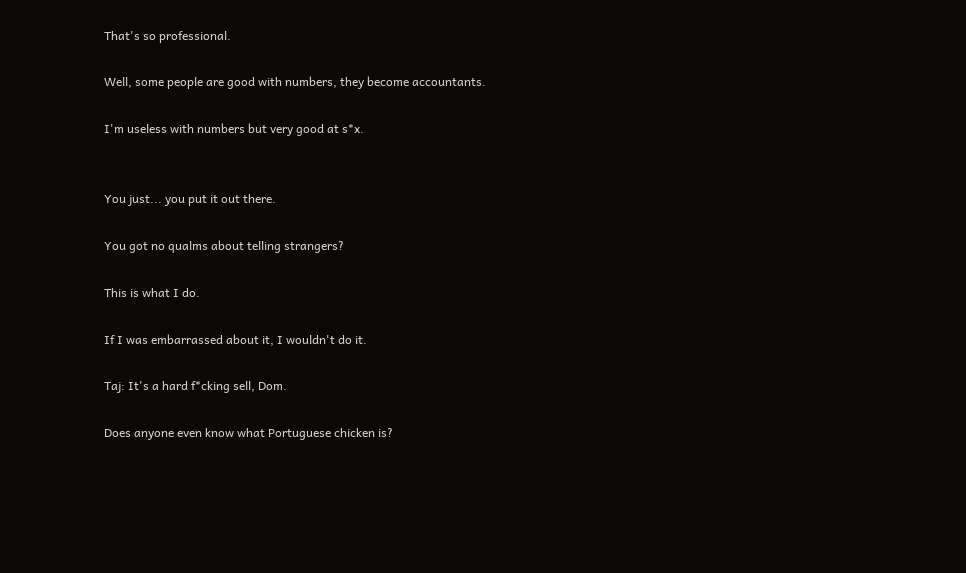That's so professional.

Well, some people are good with numbers, they become accountants.

I'm useless with numbers but very good at s*x.


You just... you put it out there.

You got no qualms about telling strangers?

This is what I do.

If I was embarrassed about it, I wouldn't do it.

Taj: It's a hard f*cking sell, Dom.

Does anyone even know what Portuguese chicken is?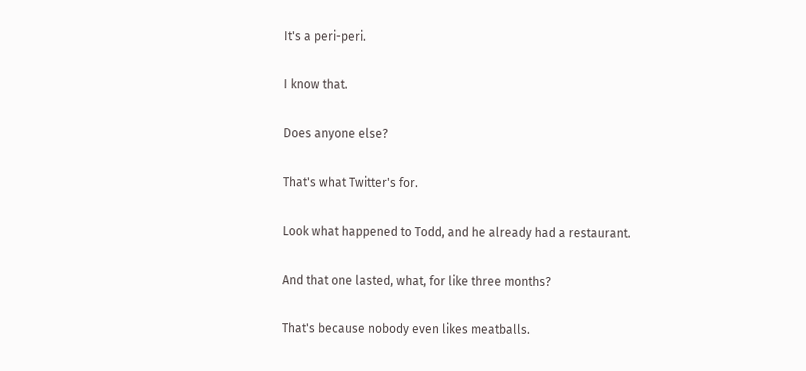It's a peri-peri.

I know that.

Does anyone else?

That's what Twitter's for.

Look what happened to Todd, and he already had a restaurant.

And that one lasted, what, for like three months?

That's because nobody even likes meatballs.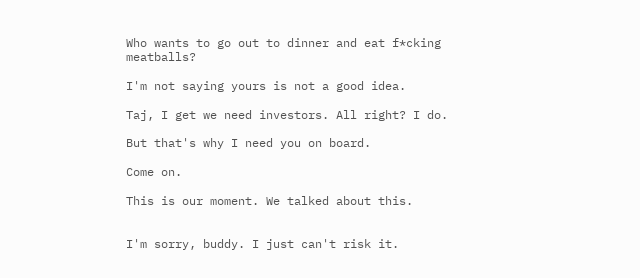Who wants to go out to dinner and eat f*cking meatballs?

I'm not saying yours is not a good idea.

Taj, I get we need investors. All right? I do.

But that's why I need you on board.

Come on.

This is our moment. We talked about this.


I'm sorry, buddy. I just can't risk it.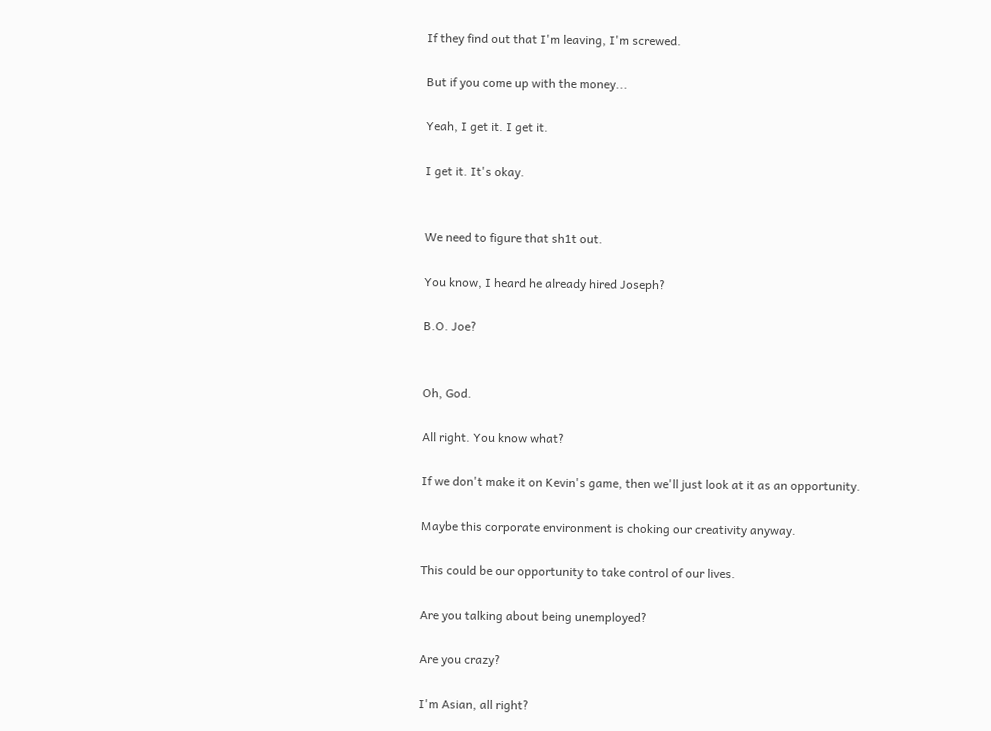If they find out that I'm leaving, I'm screwed.

But if you come up with the money...

Yeah, I get it. I get it.

I get it. It's okay.


We need to figure that sh1t out.

You know, I heard he already hired Joseph?

B.O. Joe?


Oh, God.

All right. You know what?

If we don't make it on Kevin's game, then we'll just look at it as an opportunity.

Maybe this corporate environment is choking our creativity anyway.

This could be our opportunity to take control of our lives.

Are you talking about being unemployed?

Are you crazy?

I'm Asian, all right?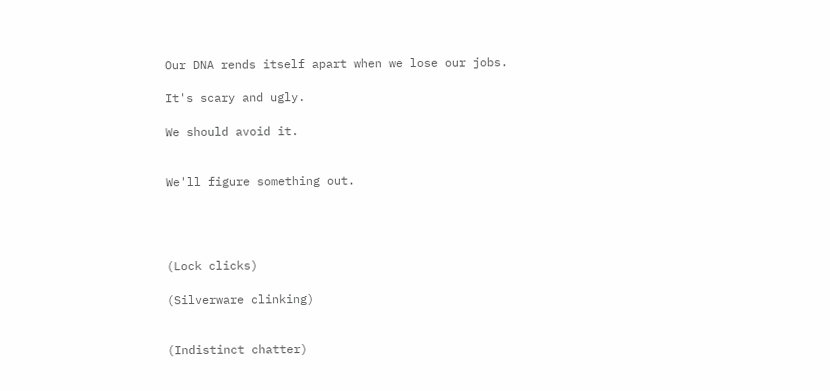Our DNA rends itself apart when we lose our jobs.

It's scary and ugly.

We should avoid it.


We'll figure something out.




(Lock clicks)

(Silverware clinking)


(Indistinct chatter)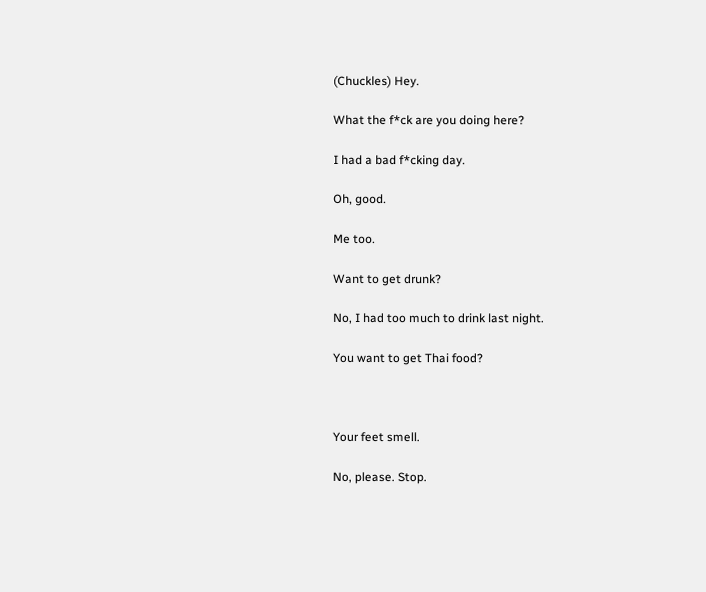(Chuckles) Hey.

What the f*ck are you doing here?

I had a bad f*cking day.

Oh, good.

Me too.

Want to get drunk?

No, I had too much to drink last night.

You want to get Thai food?



Your feet smell.

No, please. Stop.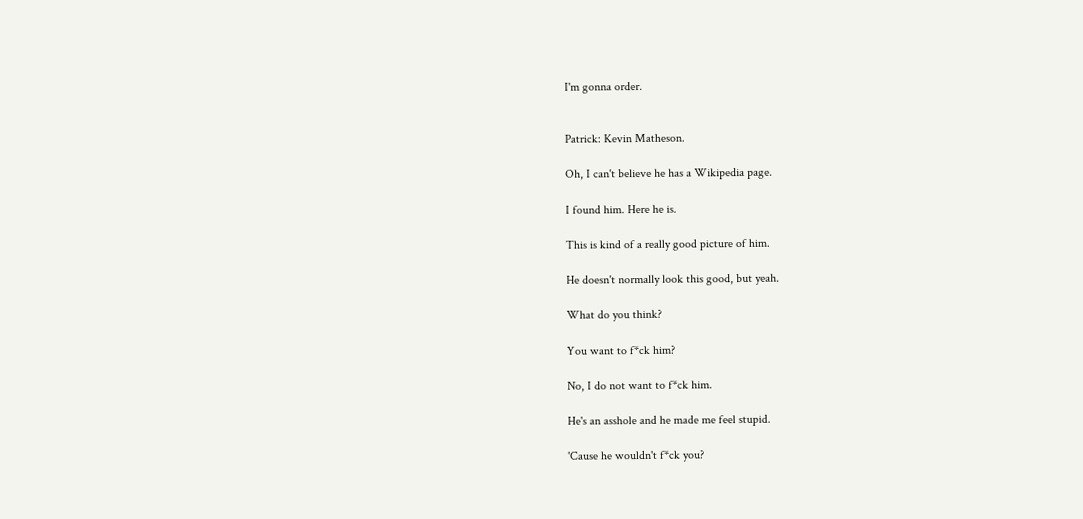I'm gonna order.


Patrick: Kevin Matheson.

Oh, I can't believe he has a Wikipedia page.

I found him. Here he is.

This is kind of a really good picture of him.

He doesn't normally look this good, but yeah.

What do you think?

You want to f*ck him?

No, I do not want to f*ck him.

He's an asshole and he made me feel stupid.

'Cause he wouldn't f*ck you?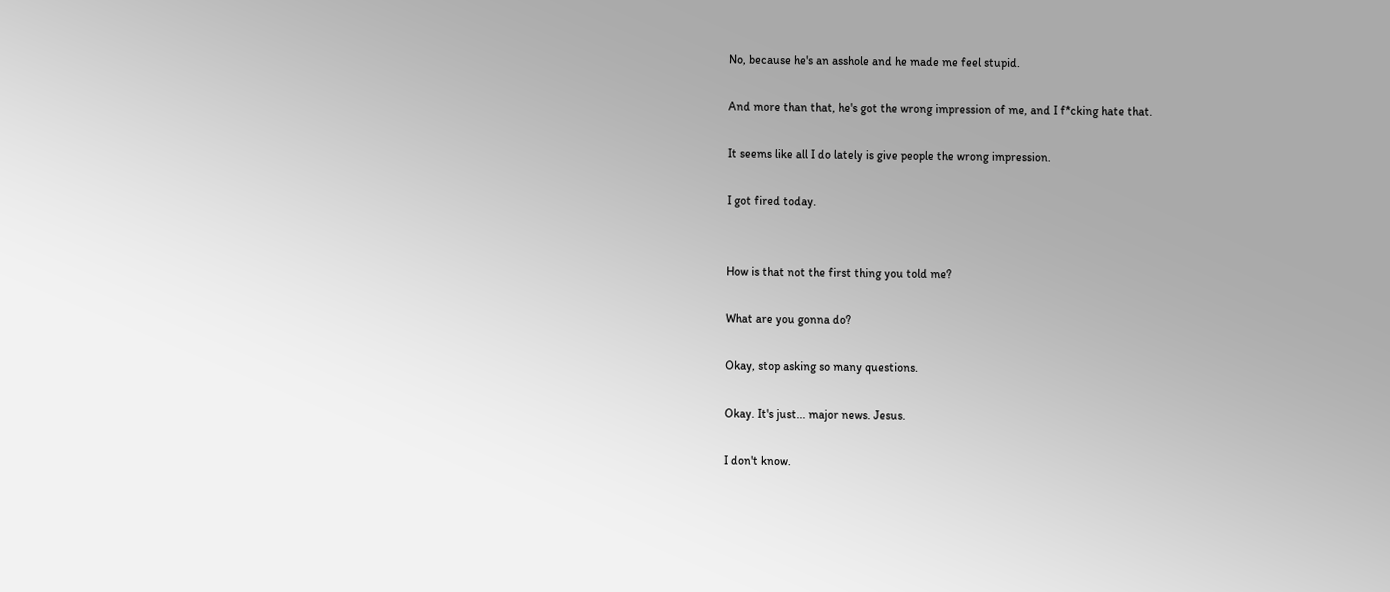No, because he's an asshole and he made me feel stupid.

And more than that, he's got the wrong impression of me, and I f*cking hate that.

It seems like all I do lately is give people the wrong impression.

I got fired today.


How is that not the first thing you told me?

What are you gonna do?

Okay, stop asking so many questions.

Okay. It's just... major news. Jesus.

I don't know.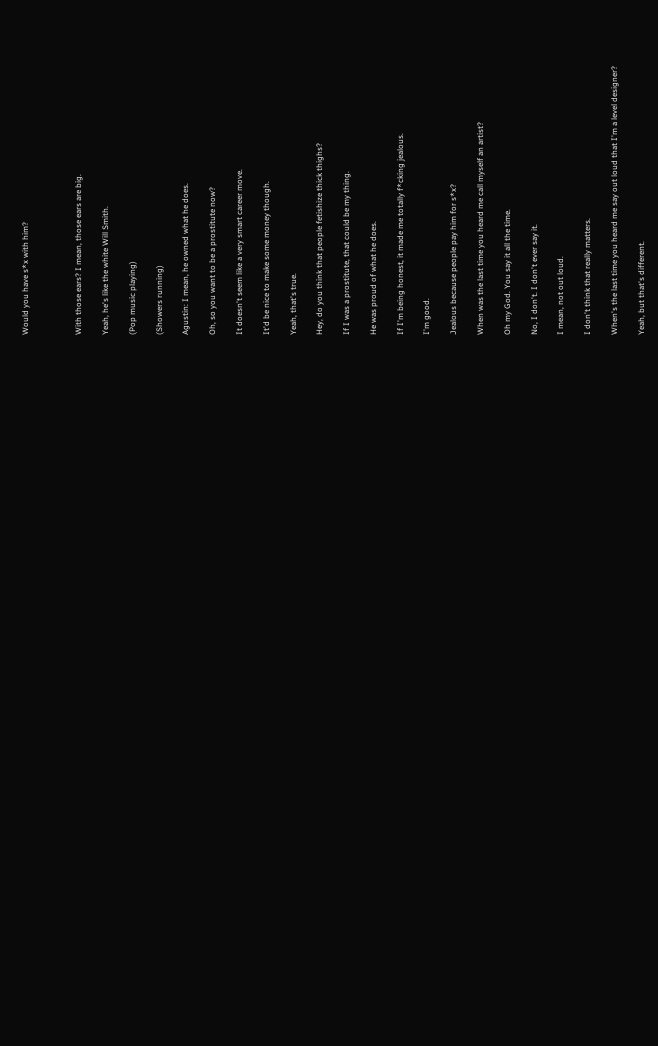Would you have s*x with him?



With those ears? I mean, those ears are big.

Yeah, he's like the white Will Smith.

(Pop music playing)

(Showers running)

Agustin: I mean, he owned what he does.

Oh, so you want to be a prostitute now?

It doesn't seem like a very smart career move.

It'd be nice to make some money though.

Yeah, that's true.

Hey, do you think that people fetishize thick thighs?

If I was a prostitute, that could be my thing.

He was proud of what he does.

If I'm being honest, it made me totally f*cking jealous.

I'm good.

Jealous because people pay him for s*x?

When was the last time you heard me call myself an artist?

Oh my God. You say it all the time.

No, I don't. I don't ever say it.

I mean, not out loud.

I don't think that really matters.

When's the last time you heard me say out loud that I'm a level designer?

Yeah, but that's different.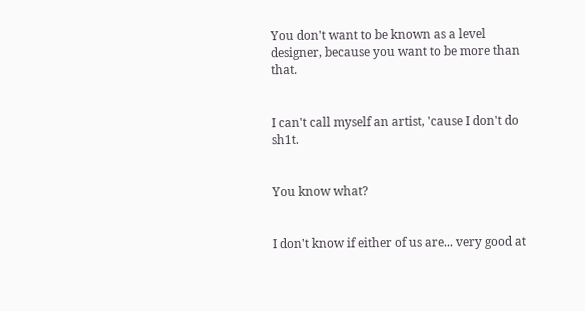You don't want to be known as a level designer, because you want to be more than that.


I can't call myself an artist, 'cause I don't do sh1t.


You know what?


I don't know if either of us are... very good at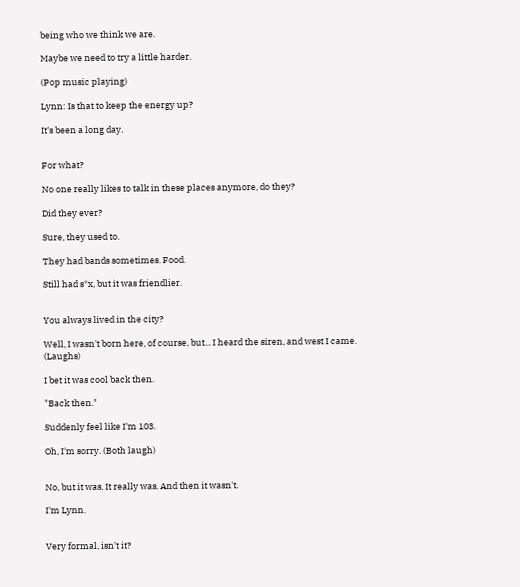being who we think we are.

Maybe we need to try a little harder.

(Pop music playing)

Lynn: Is that to keep the energy up?

It's been a long day.


For what?

No one really likes to talk in these places anymore, do they?

Did they ever?

Sure, they used to.

They had bands sometimes. Food.

Still had s*x, but it was friendlier.


You always lived in the city?

Well, I wasn't born here, of course, but... I heard the siren, and west I came. (Laughs)

I bet it was cool back then.

"Back then."

Suddenly feel like I'm 103.

Oh, I'm sorry. (Both laugh)


No, but it was. It really was. And then it wasn't.

I'm Lynn.


Very formal, isn't it?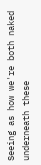Seeing as how we're both naked underneath these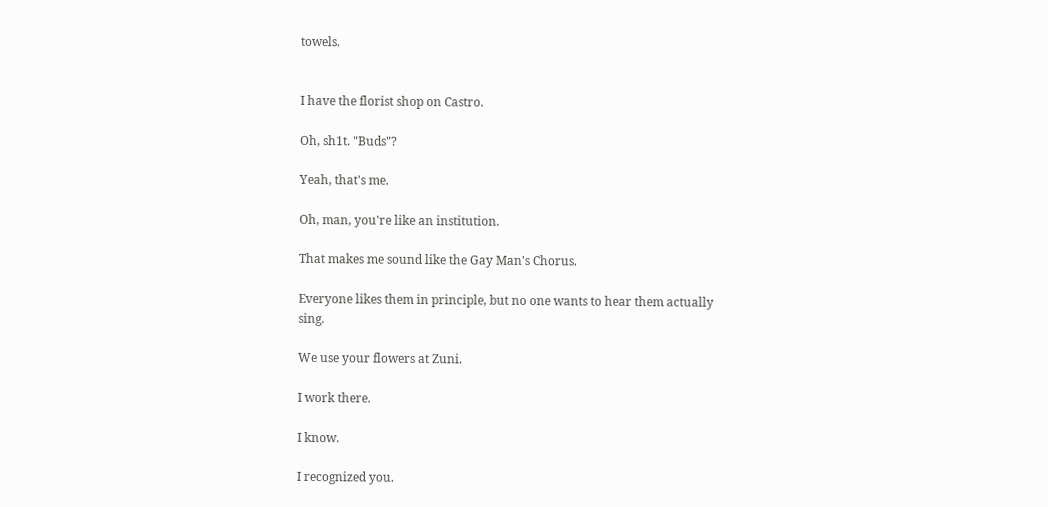towels.


I have the florist shop on Castro.

Oh, sh1t. "Buds"?

Yeah, that's me.

Oh, man, you're like an institution.

That makes me sound like the Gay Man's Chorus.

Everyone likes them in principle, but no one wants to hear them actually sing.

We use your flowers at Zuni.

I work there.

I know.

I recognized you.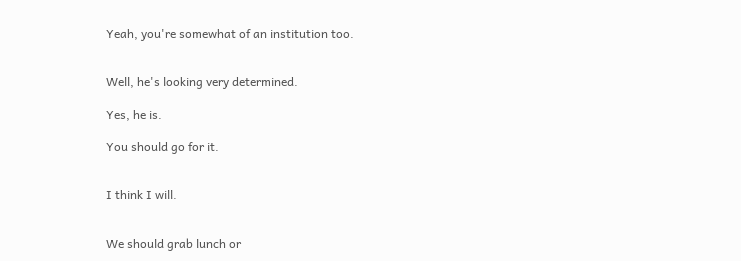Yeah, you're somewhat of an institution too.


Well, he's looking very determined.

Yes, he is.

You should go for it.


I think I will.


We should grab lunch or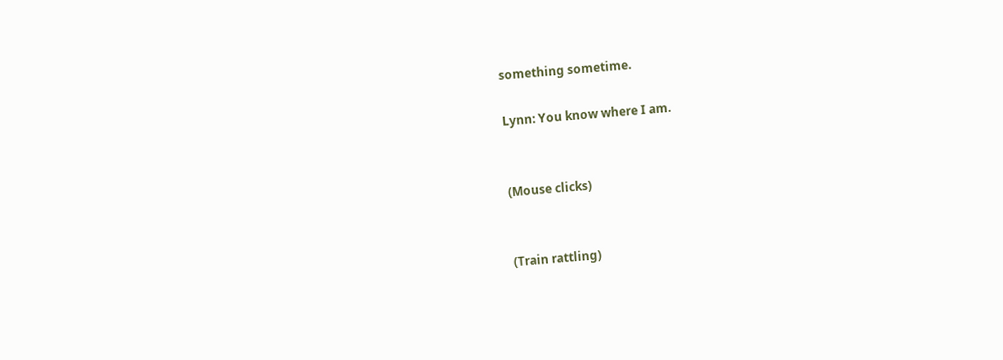something sometime.

Lynn: You know where I am.


(Mouse clicks)


(Train rattling)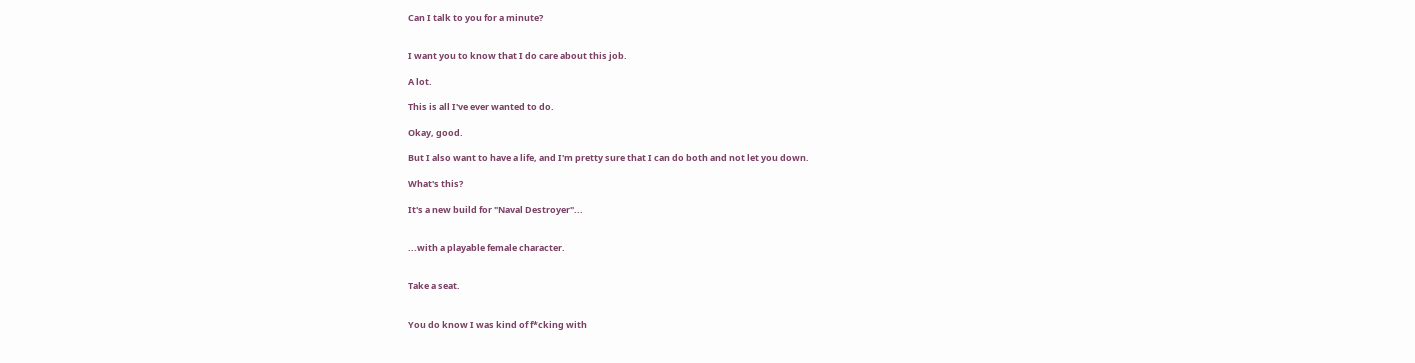Can I talk to you for a minute?


I want you to know that I do care about this job.

A lot.

This is all I've ever wanted to do.

Okay, good.

But I also want to have a life, and I'm pretty sure that I can do both and not let you down.

What's this?

It's a new build for "Naval Destroyer"...


...with a playable female character.


Take a seat.


You do know I was kind of f*cking with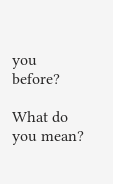you before?

What do you mean?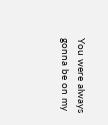You were always gonna be on my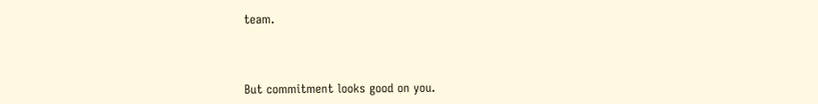team.



But commitment looks good on you.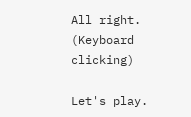All right. (Keyboard clicking)

Let's play.